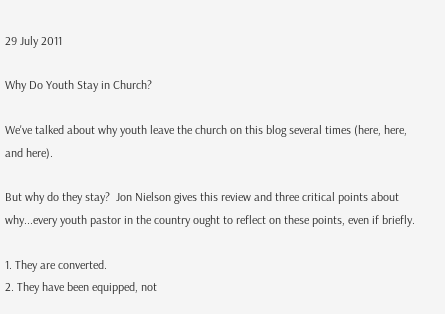29 July 2011

Why Do Youth Stay in Church?

We've talked about why youth leave the church on this blog several times (here, here, and here).

But why do they stay?  Jon Nielson gives this review and three critical points about why...every youth pastor in the country ought to reflect on these points, even if briefly.

1. They are converted.
2. They have been equipped, not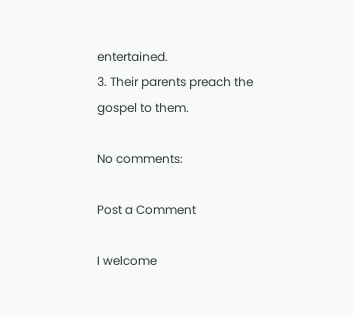entertained.
3. Their parents preach the gospel to them.

No comments:

Post a Comment

I welcome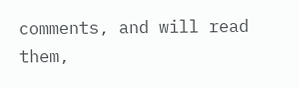comments, and will read them,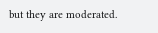but they are moderated.